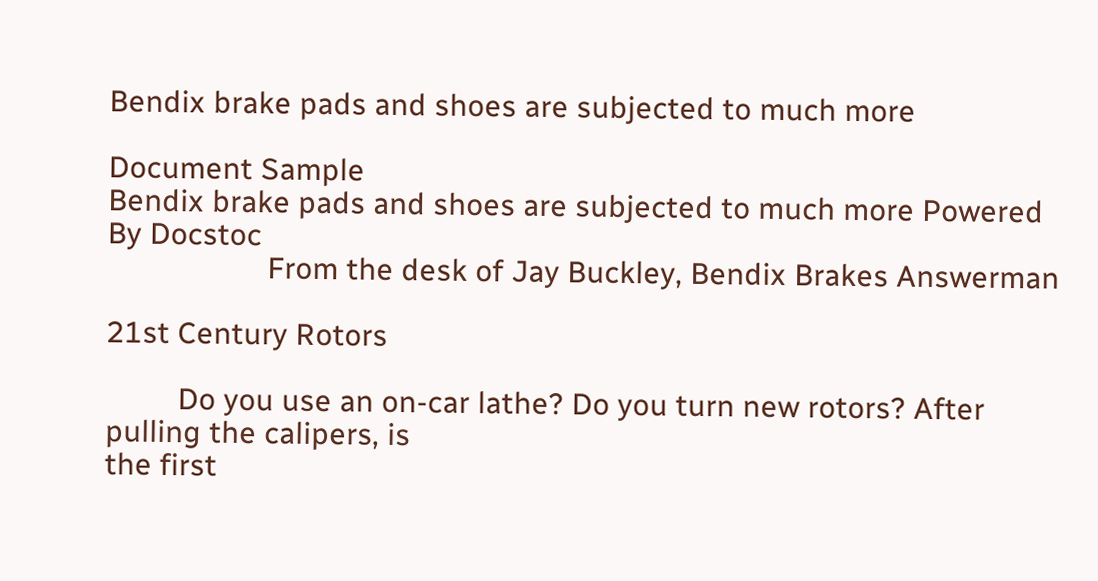Bendix brake pads and shoes are subjected to much more

Document Sample
Bendix brake pads and shoes are subjected to much more Powered By Docstoc
                    From the desk of Jay Buckley, Bendix Brakes Answerman

21st Century Rotors

         Do you use an on-car lathe? Do you turn new rotors? After pulling the calipers, is
the first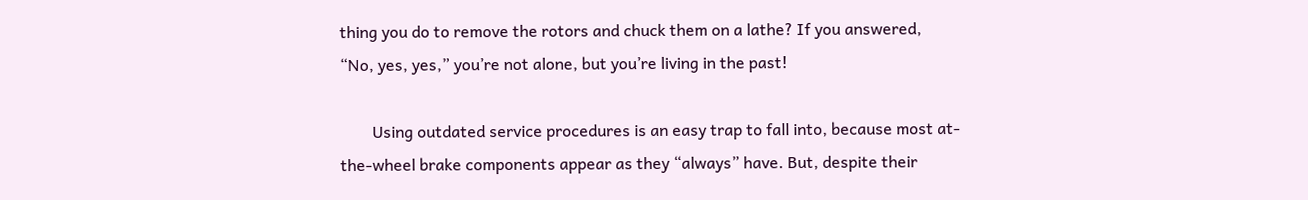thing you do to remove the rotors and chuck them on a lathe? If you answered,
“No, yes, yes,” you’re not alone, but you’re living in the past!

        Using outdated service procedures is an easy trap to fall into, because most at-
the-wheel brake components appear as they “always” have. But, despite their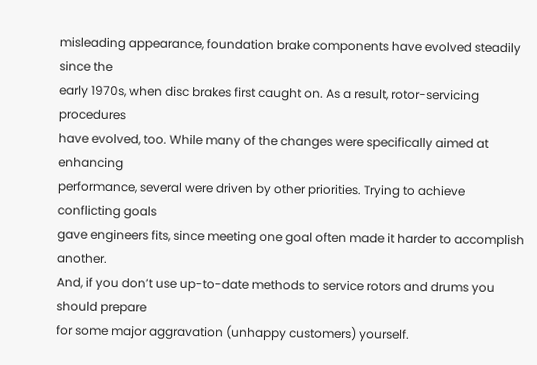misleading appearance, foundation brake components have evolved steadily since the
early 1970s, when disc brakes first caught on. As a result, rotor-servicing procedures
have evolved, too. While many of the changes were specifically aimed at enhancing
performance, several were driven by other priorities. Trying to achieve conflicting goals
gave engineers fits, since meeting one goal often made it harder to accomplish another.
And, if you don’t use up-to-date methods to service rotors and drums you should prepare
for some major aggravation (unhappy customers) yourself.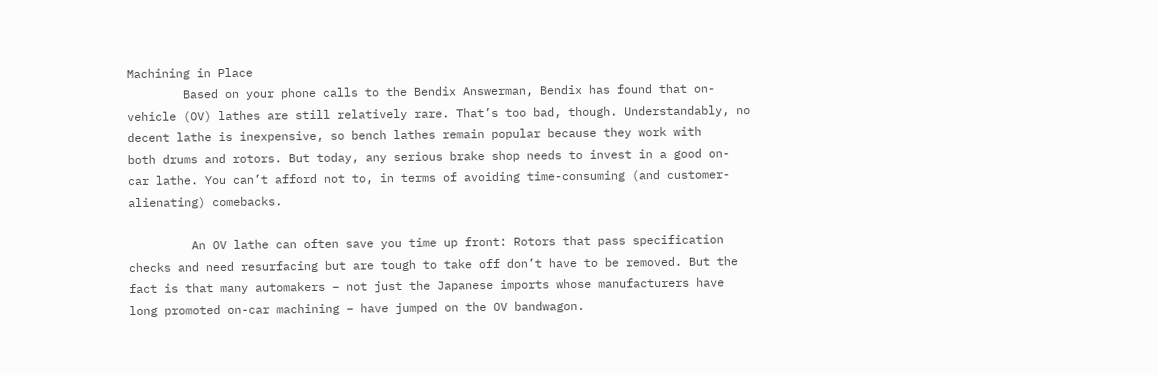Machining in Place
        Based on your phone calls to the Bendix Answerman, Bendix has found that on-
vehicle (OV) lathes are still relatively rare. That’s too bad, though. Understandably, no
decent lathe is inexpensive, so bench lathes remain popular because they work with
both drums and rotors. But today, any serious brake shop needs to invest in a good on-
car lathe. You can’t afford not to, in terms of avoiding time-consuming (and customer-
alienating) comebacks.

         An OV lathe can often save you time up front: Rotors that pass specification
checks and need resurfacing but are tough to take off don’t have to be removed. But the
fact is that many automakers – not just the Japanese imports whose manufacturers have
long promoted on-car machining – have jumped on the OV bandwagon.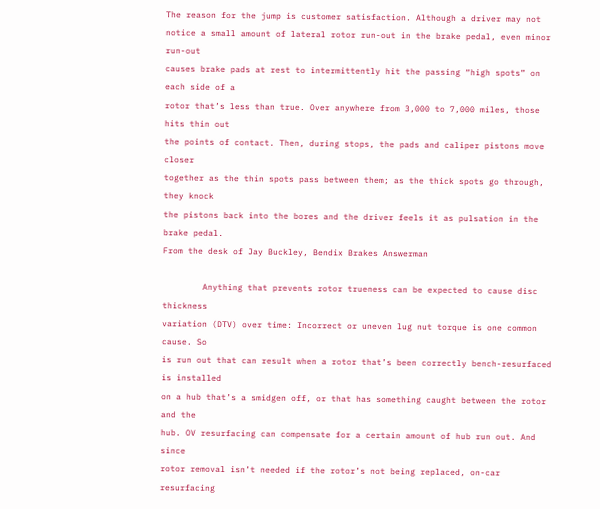The reason for the jump is customer satisfaction. Although a driver may not
notice a small amount of lateral rotor run-out in the brake pedal, even minor run-out
causes brake pads at rest to intermittently hit the passing “high spots” on each side of a
rotor that’s less than true. Over anywhere from 3,000 to 7,000 miles, those hits thin out
the points of contact. Then, during stops, the pads and caliper pistons move closer
together as the thin spots pass between them; as the thick spots go through, they knock
the pistons back into the bores and the driver feels it as pulsation in the brake pedal.
From the desk of Jay Buckley, Bendix Brakes Answerman

        Anything that prevents rotor trueness can be expected to cause disc thickness
variation (DTV) over time: Incorrect or uneven lug nut torque is one common cause. So
is run out that can result when a rotor that’s been correctly bench-resurfaced is installed
on a hub that’s a smidgen off, or that has something caught between the rotor and the
hub. OV resurfacing can compensate for a certain amount of hub run out. And since
rotor removal isn’t needed if the rotor’s not being replaced, on-car resurfacing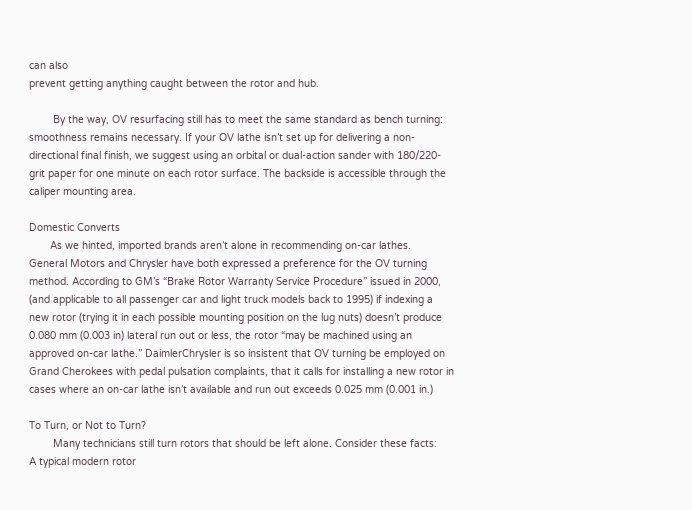can also
prevent getting anything caught between the rotor and hub.

        By the way, OV resurfacing still has to meet the same standard as bench turning:
smoothness remains necessary. If your OV lathe isn’t set up for delivering a non-
directional final finish, we suggest using an orbital or dual-action sander with 180/220-
grit paper for one minute on each rotor surface. The backside is accessible through the
caliper mounting area.

Domestic Converts
       As we hinted, imported brands aren’t alone in recommending on-car lathes.
General Motors and Chrysler have both expressed a preference for the OV turning
method. According to GM’s “Brake Rotor Warranty Service Procedure” issued in 2000,
(and applicable to all passenger car and light truck models back to 1995) if indexing a
new rotor (trying it in each possible mounting position on the lug nuts) doesn’t produce
0.080 mm (0.003 in) lateral run out or less, the rotor “may be machined using an
approved on-car lathe.” DaimlerChrysler is so insistent that OV turning be employed on
Grand Cherokees with pedal pulsation complaints, that it calls for installing a new rotor in
cases where an on-car lathe isn’t available and run out exceeds 0.025 mm (0.001 in.)

To Turn, or Not to Turn?
        Many technicians still turn rotors that should be left alone. Consider these facts:
A typical modern rotor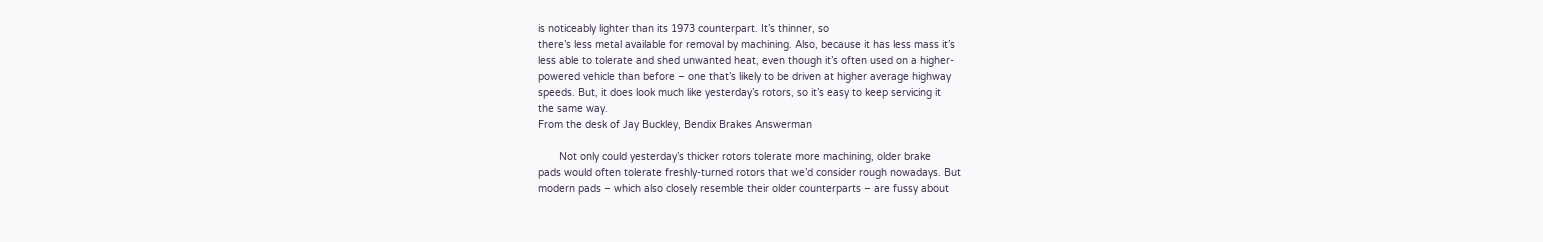is noticeably lighter than its 1973 counterpart. It’s thinner, so
there’s less metal available for removal by machining. Also, because it has less mass it’s
less able to tolerate and shed unwanted heat, even though it’s often used on a higher-
powered vehicle than before – one that’s likely to be driven at higher average highway
speeds. But, it does look much like yesterday’s rotors, so it’s easy to keep servicing it
the same way.
From the desk of Jay Buckley, Bendix Brakes Answerman

       Not only could yesterday’s thicker rotors tolerate more machining, older brake
pads would often tolerate freshly-turned rotors that we’d consider rough nowadays. But
modern pads – which also closely resemble their older counterparts – are fussy about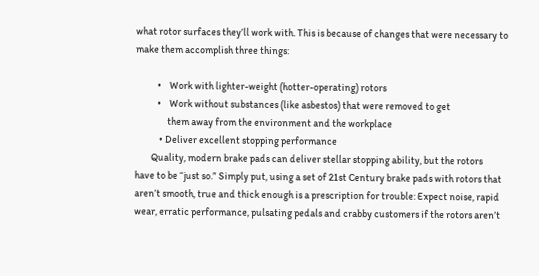what rotor surfaces they’ll work with. This is because of changes that were necessary to
make them accomplish three things:

           •    Work with lighter-weight (hotter-operating) rotors
           •    Work without substances (like asbestos) that were removed to get
                them away from the environment and the workplace
            • Deliver excellent stopping performance
        Quality, modern brake pads can deliver stellar stopping ability, but the rotors
have to be “just so.” Simply put, using a set of 21st Century brake pads with rotors that
aren’t smooth, true and thick enough is a prescription for trouble: Expect noise, rapid
wear, erratic performance, pulsating pedals and crabby customers if the rotors aren’t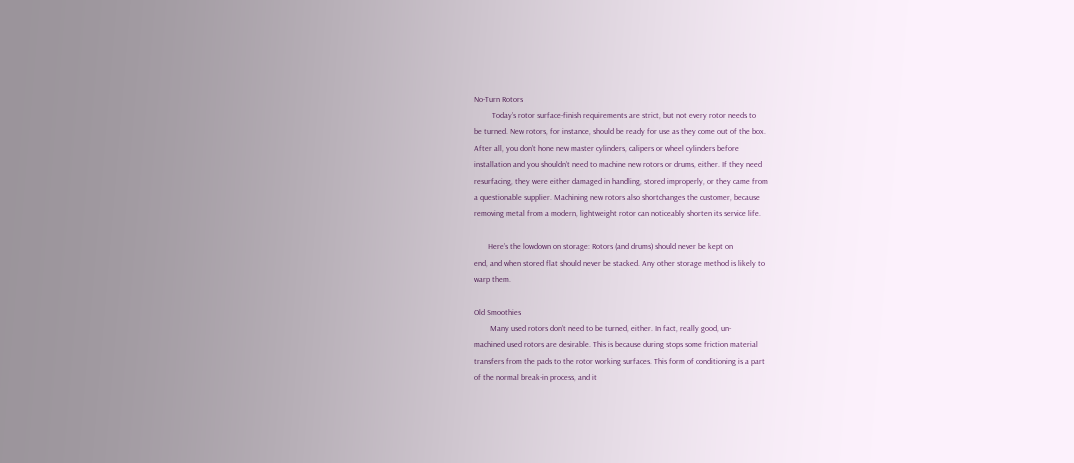No-Turn Rotors
         Today’s rotor surface-finish requirements are strict, but not every rotor needs to
be turned. New rotors, for instance, should be ready for use as they come out of the box.
After all, you don’t hone new master cylinders, calipers or wheel cylinders before
installation and you shouldn’t need to machine new rotors or drums, either. If they need
resurfacing, they were either damaged in handling, stored improperly, or they came from
a questionable supplier. Machining new rotors also shortchanges the customer, because
removing metal from a modern, lightweight rotor can noticeably shorten its service life.

       Here’s the lowdown on storage: Rotors (and drums) should never be kept on
end, and when stored flat should never be stacked. Any other storage method is likely to
warp them.

Old Smoothies
        Many used rotors don’t need to be turned, either. In fact, really good, un-
machined used rotors are desirable. This is because during stops some friction material
transfers from the pads to the rotor working surfaces. This form of conditioning is a part
of the normal break-in process, and it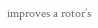improves a rotor’s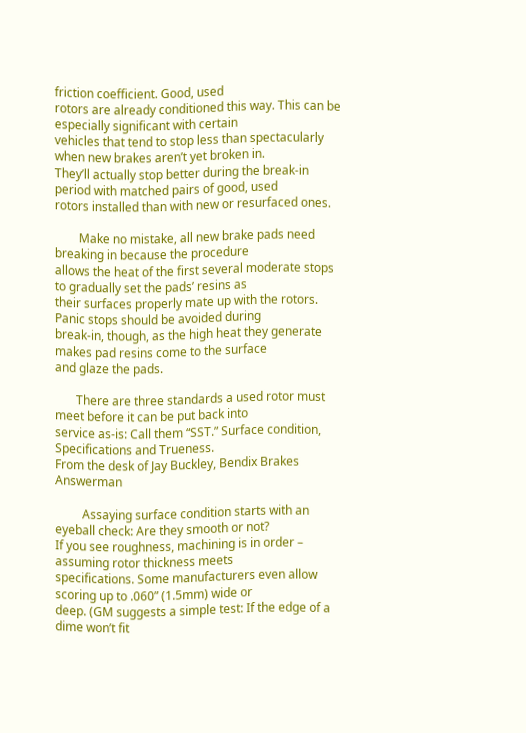friction coefficient. Good, used
rotors are already conditioned this way. This can be especially significant with certain
vehicles that tend to stop less than spectacularly when new brakes aren’t yet broken in.
They’ll actually stop better during the break-in period with matched pairs of good, used
rotors installed than with new or resurfaced ones.

        Make no mistake, all new brake pads need breaking in because the procedure
allows the heat of the first several moderate stops to gradually set the pads’ resins as
their surfaces properly mate up with the rotors. Panic stops should be avoided during
break-in, though, as the high heat they generate makes pad resins come to the surface
and glaze the pads.

       There are three standards a used rotor must meet before it can be put back into
service as-is: Call them “SST.” Surface condition, Specifications and Trueness.
From the desk of Jay Buckley, Bendix Brakes Answerman

         Assaying surface condition starts with an eyeball check: Are they smooth or not?
If you see roughness, machining is in order – assuming rotor thickness meets
specifications. Some manufacturers even allow scoring up to .060” (1.5mm) wide or
deep. (GM suggests a simple test: If the edge of a dime won’t fit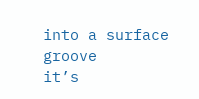into a surface groove
it’s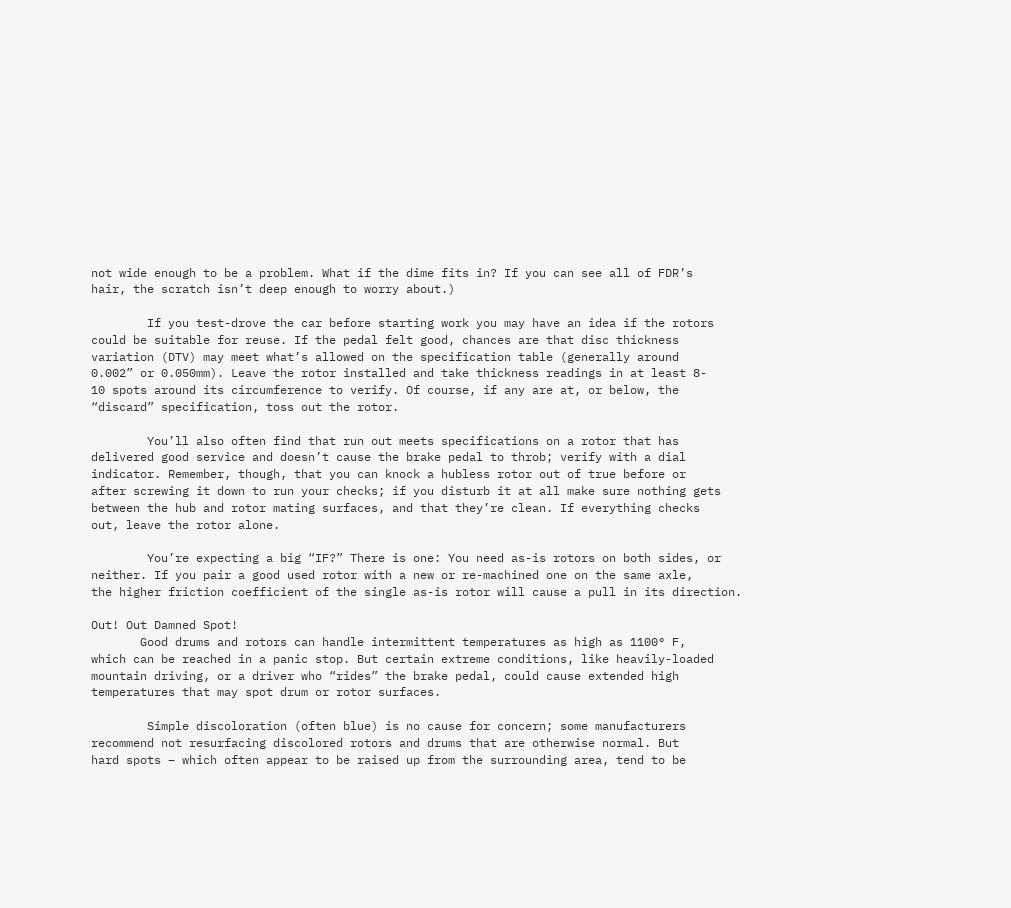not wide enough to be a problem. What if the dime fits in? If you can see all of FDR’s
hair, the scratch isn’t deep enough to worry about.)

        If you test-drove the car before starting work you may have an idea if the rotors
could be suitable for reuse. If the pedal felt good, chances are that disc thickness
variation (DTV) may meet what’s allowed on the specification table (generally around
0.002” or 0.050mm). Leave the rotor installed and take thickness readings in at least 8-
10 spots around its circumference to verify. Of course, if any are at, or below, the
“discard” specification, toss out the rotor.

        You’ll also often find that run out meets specifications on a rotor that has
delivered good service and doesn’t cause the brake pedal to throb; verify with a dial
indicator. Remember, though, that you can knock a hubless rotor out of true before or
after screwing it down to run your checks; if you disturb it at all make sure nothing gets
between the hub and rotor mating surfaces, and that they’re clean. If everything checks
out, leave the rotor alone.

        You’re expecting a big “IF?” There is one: You need as-is rotors on both sides, or
neither. If you pair a good used rotor with a new or re-machined one on the same axle,
the higher friction coefficient of the single as-is rotor will cause a pull in its direction.

Out! Out Damned Spot!
       Good drums and rotors can handle intermittent temperatures as high as 1100° F,
which can be reached in a panic stop. But certain extreme conditions, like heavily-loaded
mountain driving, or a driver who “rides” the brake pedal, could cause extended high
temperatures that may spot drum or rotor surfaces.

        Simple discoloration (often blue) is no cause for concern; some manufacturers
recommend not resurfacing discolored rotors and drums that are otherwise normal. But
hard spots – which often appear to be raised up from the surrounding area, tend to be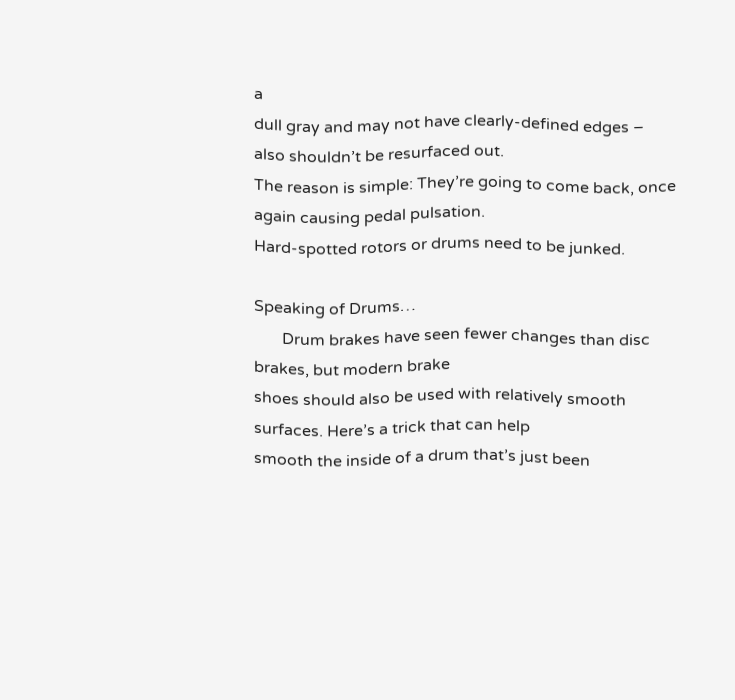a
dull gray and may not have clearly-defined edges – also shouldn’t be resurfaced out.
The reason is simple: They’re going to come back, once again causing pedal pulsation.
Hard-spotted rotors or drums need to be junked.

Speaking of Drums…
       Drum brakes have seen fewer changes than disc brakes, but modern brake
shoes should also be used with relatively smooth surfaces. Here’s a trick that can help
smooth the inside of a drum that’s just been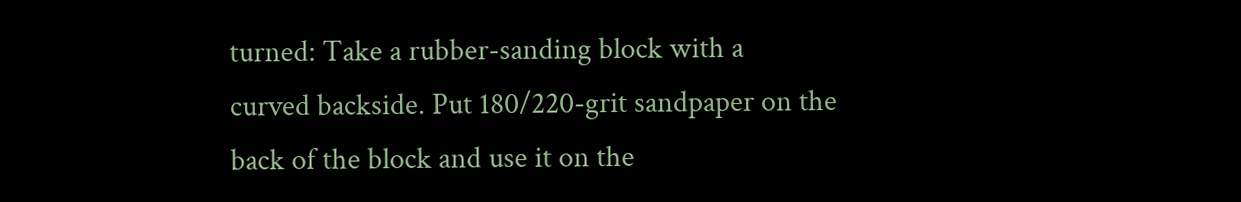turned: Take a rubber-sanding block with a
curved backside. Put 180/220-grit sandpaper on the back of the block and use it on the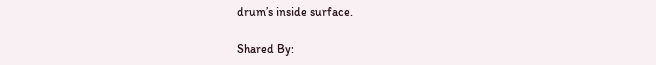drum’s inside surface.

Shared By: